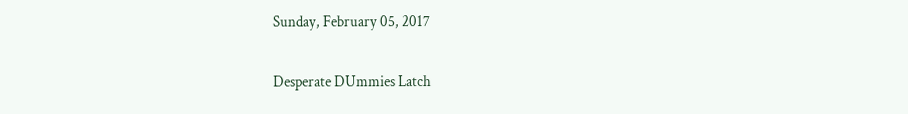Sunday, February 05, 2017

Desperate DUmmies Latch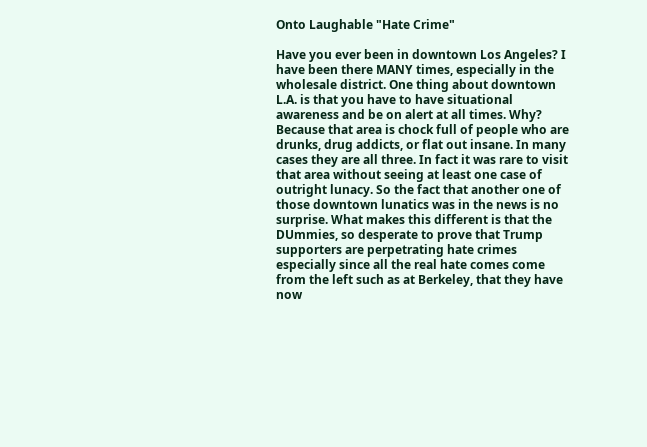Onto Laughable "Hate Crime"

Have you ever been in downtown Los Angeles? I have been there MANY times, especially in the wholesale district. One thing about downtown L.A. is that you have to have situational awareness and be on alert at all times. Why? Because that area is chock full of people who are drunks, drug addicts, or flat out insane. In many cases they are all three. In fact it was rare to visit that area without seeing at least one case of outright lunacy. So the fact that another one of those downtown lunatics was in the news is no surprise. What makes this different is that the DUmmies, so desperate to prove that Trump supporters are perpetrating hate crimes especially since all the real hate comes come from the left such as at Berkeley, that they have now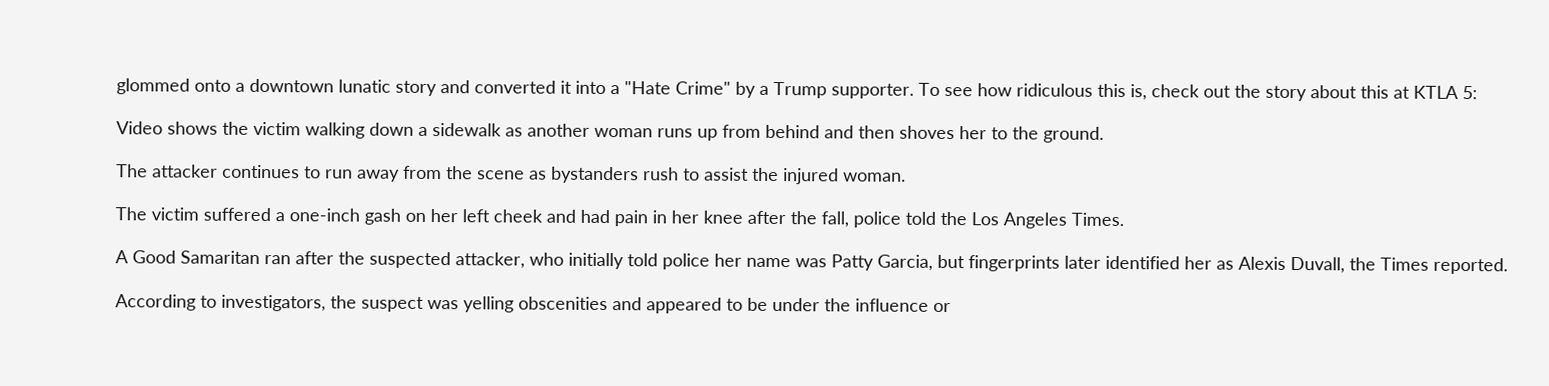glommed onto a downtown lunatic story and converted it into a "Hate Crime" by a Trump supporter. To see how ridiculous this is, check out the story about this at KTLA 5:

Video shows the victim walking down a sidewalk as another woman runs up from behind and then shoves her to the ground.

The attacker continues to run away from the scene as bystanders rush to assist the injured woman.

The victim suffered a one-inch gash on her left cheek and had pain in her knee after the fall, police told the Los Angeles Times.

A Good Samaritan ran after the suspected attacker, who initially told police her name was Patty Garcia, but fingerprints later identified her as Alexis Duvall, the Times reported.

According to investigators, the suspect was yelling obscenities and appeared to be under the influence or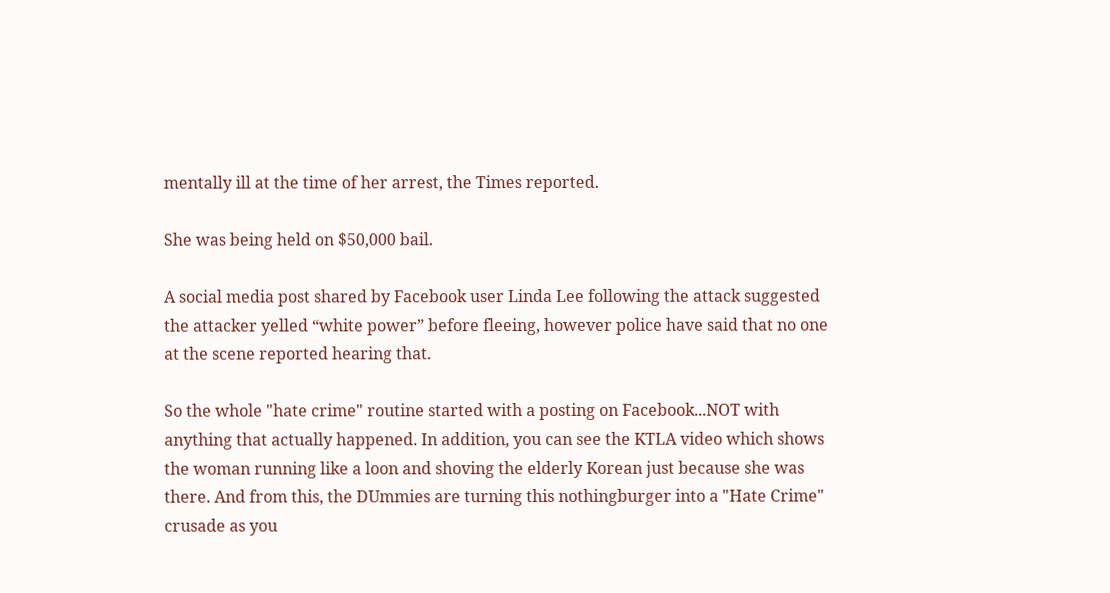mentally ill at the time of her arrest, the Times reported.

She was being held on $50,000 bail.

A social media post shared by Facebook user Linda Lee following the attack suggested the attacker yelled “white power” before fleeing, however police have said that no one at the scene reported hearing that.

So the whole "hate crime" routine started with a posting on Facebook...NOT with anything that actually happened. In addition, you can see the KTLA video which shows the woman running like a loon and shoving the elderly Korean just because she was there. And from this, the DUmmies are turning this nothingburger into a "Hate Crime" crusade as you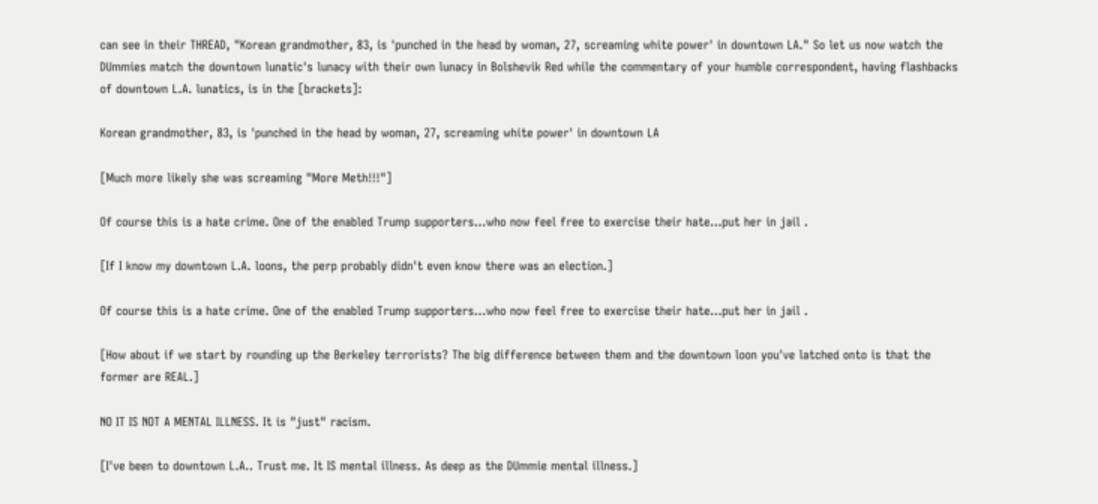can see in their THREAD, "Korean grandmother, 83, is 'punched in the head by woman, 27, screaming white power' in downtown LA." So let us now watch the DUmmies match the downtown lunatic's lunacy with their own lunacy in Bolshevik Red while the commentary of your humble correspondent, having flashbacks of downtown L.A. lunatics, is in the [brackets]:

Korean grandmother, 83, is 'punched in the head by woman, 27, screaming white power' in downtown LA

[Much more likely she was screaming "More Meth!!!"]

Of course this is a hate crime. One of the enabled Trump supporters...who now feel free to exercise their hate...put her in jail .

[If I know my downtown L.A. loons, the perp probably didn't even know there was an election.]

Of course this is a hate crime. One of the enabled Trump supporters...who now feel free to exercise their hate...put her in jail .

[How about if we start by rounding up the Berkeley terrorists? The big difference between them and the downtown loon you've latched onto is that the former are REAL.]

NO IT IS NOT A MENTAL ILLNESS. It is "just" racism.

[I've been to downtown L.A.. Trust me. It IS mental illness. As deep as the DUmmie mental illness.]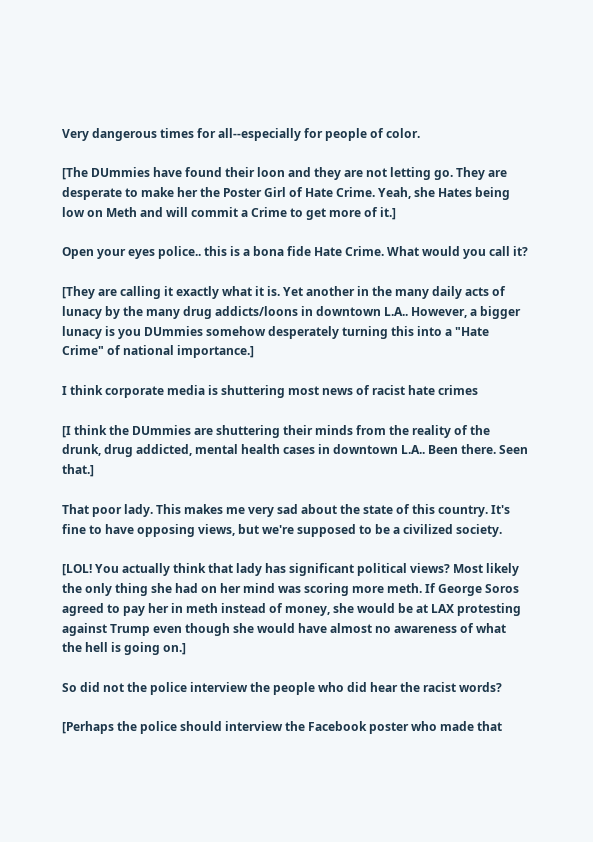Very dangerous times for all--especially for people of color.

[The DUmmies have found their loon and they are not letting go. They are desperate to make her the Poster Girl of Hate Crime. Yeah, she Hates being low on Meth and will commit a Crime to get more of it.]

Open your eyes police.. this is a bona fide Hate Crime. What would you call it?

[They are calling it exactly what it is. Yet another in the many daily acts of lunacy by the many drug addicts/loons in downtown L.A.. However, a bigger lunacy is you DUmmies somehow desperately turning this into a "Hate Crime" of national importance.]

I think corporate media is shuttering most news of racist hate crimes

[I think the DUmmies are shuttering their minds from the reality of the drunk, drug addicted, mental health cases in downtown L.A.. Been there. Seen that.]

That poor lady. This makes me very sad about the state of this country. It's fine to have opposing views, but we're supposed to be a civilized society.

[LOL! You actually think that lady has significant political views? Most likely the only thing she had on her mind was scoring more meth. If George Soros agreed to pay her in meth instead of money, she would be at LAX protesting against Trump even though she would have almost no awareness of what the hell is going on.]

So did not the police interview the people who did hear the racist words?

[Perhaps the police should interview the Facebook poster who made that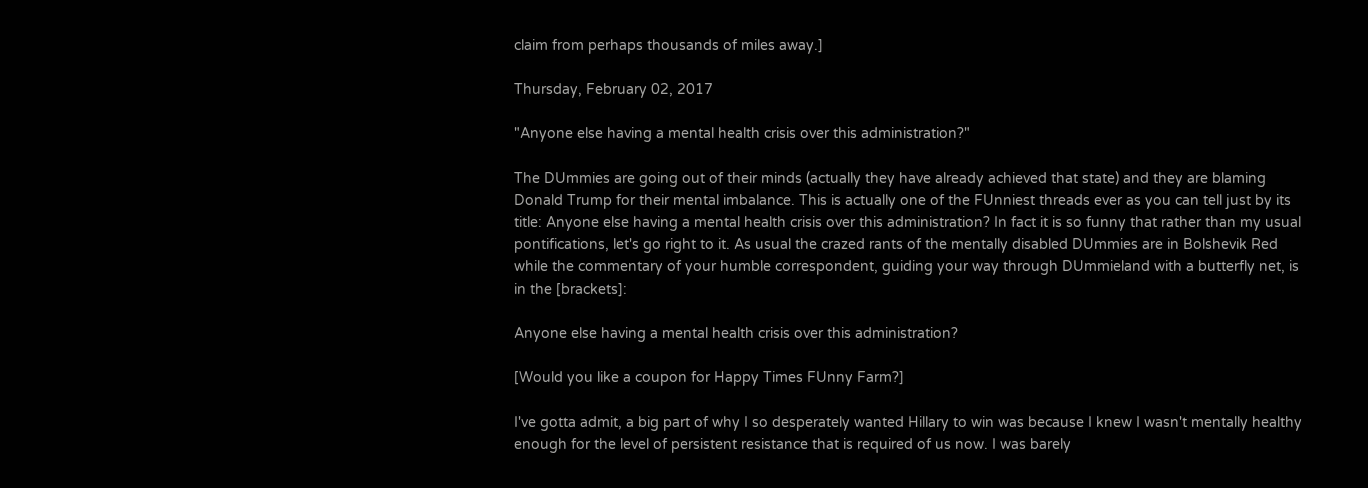claim from perhaps thousands of miles away.]

Thursday, February 02, 2017

"Anyone else having a mental health crisis over this administration?"

The DUmmies are going out of their minds (actually they have already achieved that state) and they are blaming Donald Trump for their mental imbalance. This is actually one of the FUnniest threads ever as you can tell just by its title: Anyone else having a mental health crisis over this administration? In fact it is so funny that rather than my usual pontifications, let's go right to it. As usual the crazed rants of the mentally disabled DUmmies are in Bolshevik Red while the commentary of your humble correspondent, guiding your way through DUmmieland with a butterfly net, is in the [brackets]:

Anyone else having a mental health crisis over this administration?

[Would you like a coupon for Happy Times FUnny Farm?]

I've gotta admit, a big part of why I so desperately wanted Hillary to win was because I knew I wasn't mentally healthy enough for the level of persistent resistance that is required of us now. I was barely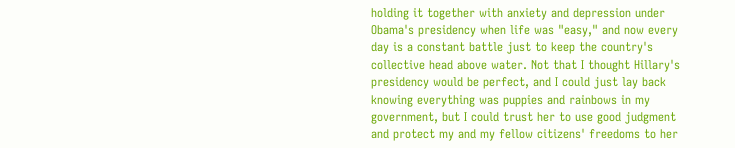holding it together with anxiety and depression under Obama's presidency when life was "easy," and now every day is a constant battle just to keep the country's collective head above water. Not that I thought Hillary's presidency would be perfect, and I could just lay back knowing everything was puppies and rainbows in my government, but I could trust her to use good judgment and protect my and my fellow citizens' freedoms to her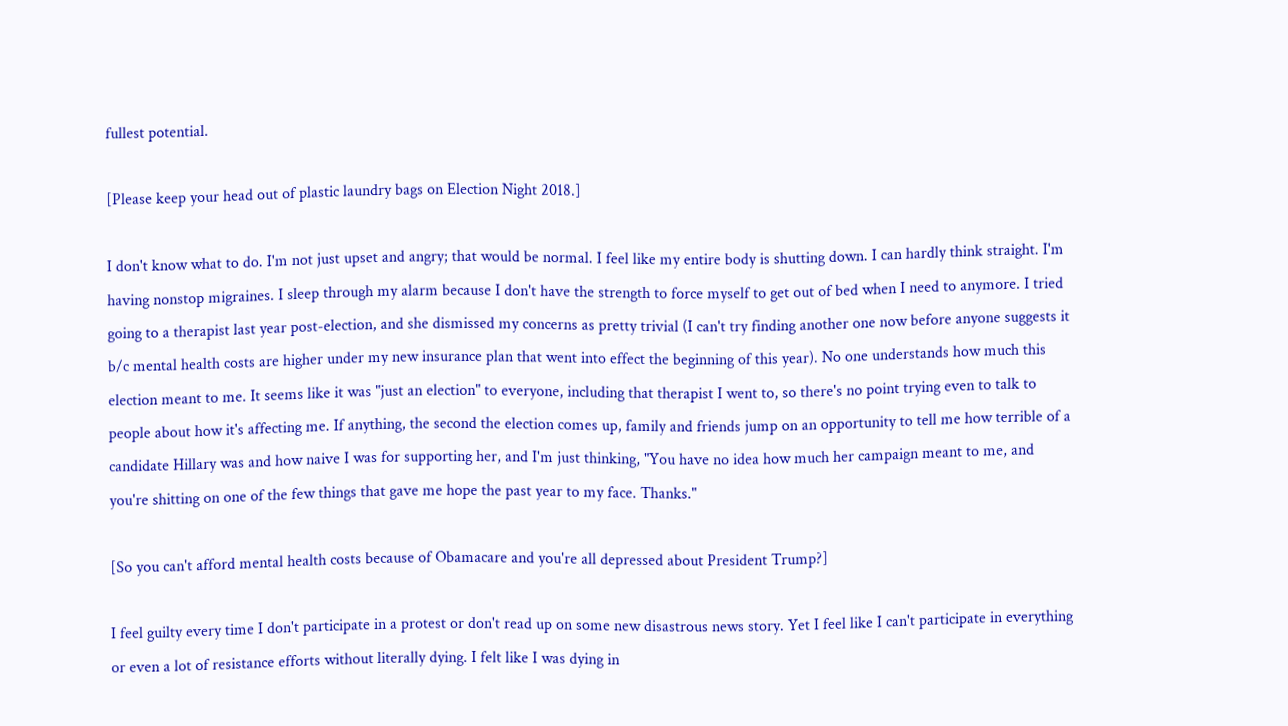fullest potential.

[Please keep your head out of plastic laundry bags on Election Night 2018.]

I don't know what to do. I'm not just upset and angry; that would be normal. I feel like my entire body is shutting down. I can hardly think straight. I'm having nonstop migraines. I sleep through my alarm because I don't have the strength to force myself to get out of bed when I need to anymore. I tried going to a therapist last year post-election, and she dismissed my concerns as pretty trivial (I can't try finding another one now before anyone suggests it b/c mental health costs are higher under my new insurance plan that went into effect the beginning of this year). No one understands how much this election meant to me. It seems like it was "just an election" to everyone, including that therapist I went to, so there's no point trying even to talk to people about how it's affecting me. If anything, the second the election comes up, family and friends jump on an opportunity to tell me how terrible of a candidate Hillary was and how naive I was for supporting her, and I'm just thinking, "You have no idea how much her campaign meant to me, and you're shitting on one of the few things that gave me hope the past year to my face. Thanks."

[So you can't afford mental health costs because of Obamacare and you're all depressed about President Trump?]

I feel guilty every time I don't participate in a protest or don't read up on some new disastrous news story. Yet I feel like I can't participate in everything or even a lot of resistance efforts without literally dying. I felt like I was dying in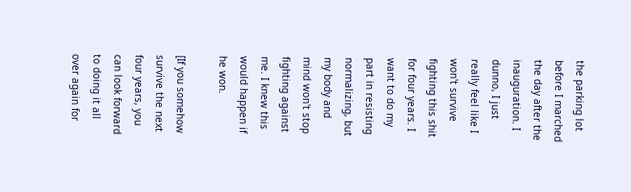the parking lot before I marched the day after the inauguration. I dunno, I just really feel like I won't survive fighting this shit for four years. I want to do my part in resisting normalizing, but my body and mind won't stop fighting against me. I knew this would happen if he won.

[If you somehow survive the next four years, you can look forward to doing it all over again for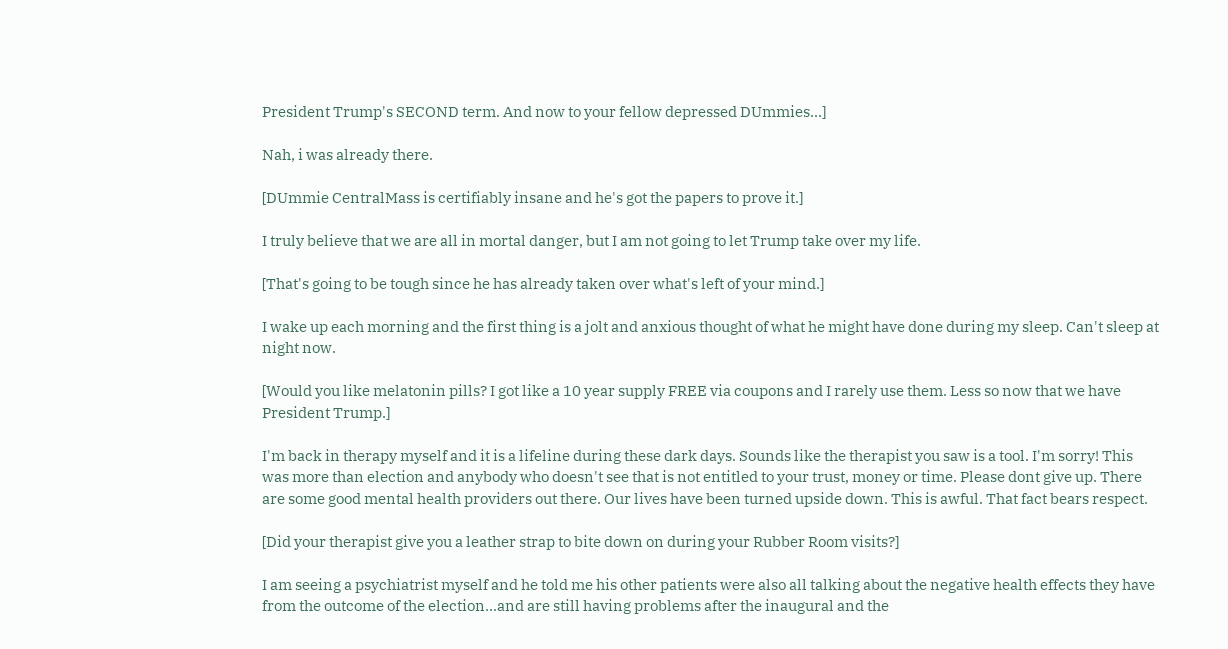President Trump's SECOND term. And now to your fellow depressed DUmmies...]

Nah, i was already there.

[DUmmie CentralMass is certifiably insane and he's got the papers to prove it.]

I truly believe that we are all in mortal danger, but I am not going to let Trump take over my life.

[That's going to be tough since he has already taken over what's left of your mind.]

I wake up each morning and the first thing is a jolt and anxious thought of what he might have done during my sleep. Can't sleep at night now.

[Would you like melatonin pills? I got like a 10 year supply FREE via coupons and I rarely use them. Less so now that we have President Trump.]

I'm back in therapy myself and it is a lifeline during these dark days. Sounds like the therapist you saw is a tool. I'm sorry! This was more than election and anybody who doesn't see that is not entitled to your trust, money or time. Please dont give up. There are some good mental health providers out there. Our lives have been turned upside down. This is awful. That fact bears respect.

[Did your therapist give you a leather strap to bite down on during your Rubber Room visits?]

I am seeing a psychiatrist myself and he told me his other patients were also all talking about the negative health effects they have from the outcome of the election...and are still having problems after the inaugural and the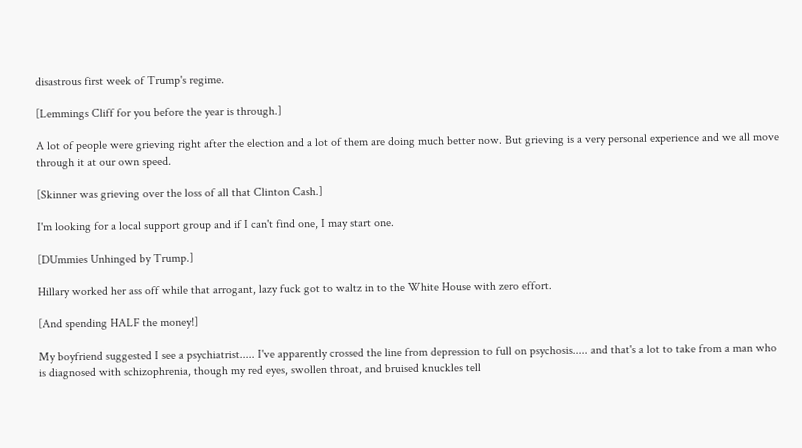disastrous first week of Trump's regime.

[Lemmings Cliff for you before the year is through.]

A lot of people were grieving right after the election and a lot of them are doing much better now. But grieving is a very personal experience and we all move through it at our own speed.

[Skinner was grieving over the loss of all that Clinton Cash.]

I'm looking for a local support group and if I can't find one, I may start one.

[DUmmies Unhinged by Trump.]

Hillary worked her ass off while that arrogant, lazy fuck got to waltz in to the White House with zero effort.

[And spending HALF the money!]

My boyfriend suggested I see a psychiatrist..... I've apparently crossed the line from depression to full on psychosis..... and that's a lot to take from a man who is diagnosed with schizophrenia, though my red eyes, swollen throat, and bruised knuckles tell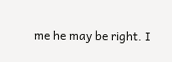me he may be right. I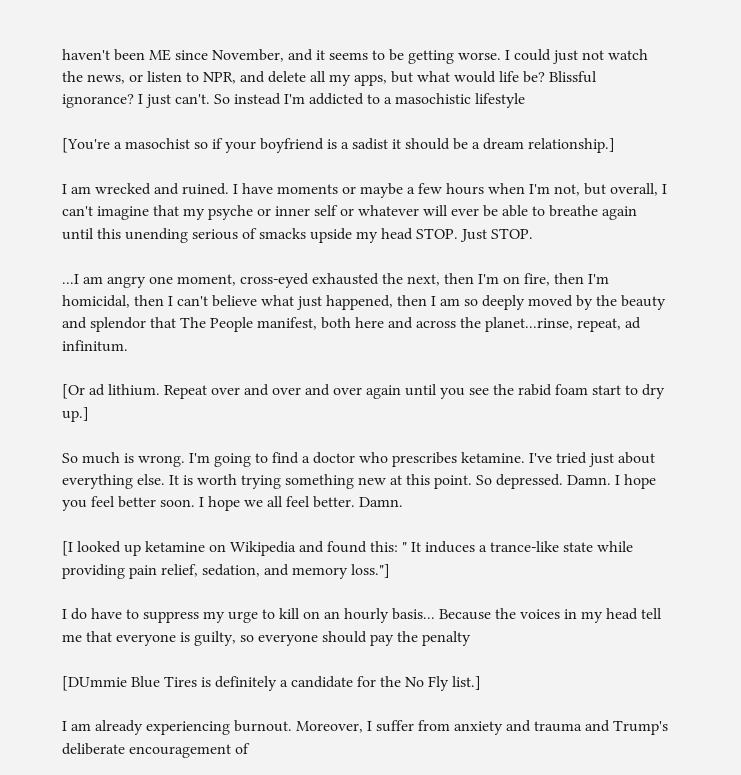haven't been ME since November, and it seems to be getting worse. I could just not watch the news, or listen to NPR, and delete all my apps, but what would life be? Blissful ignorance? I just can't. So instead I'm addicted to a masochistic lifestyle

[You're a masochist so if your boyfriend is a sadist it should be a dream relationship.]

I am wrecked and ruined. I have moments or maybe a few hours when I'm not, but overall, I can't imagine that my psyche or inner self or whatever will ever be able to breathe again until this unending serious of smacks upside my head STOP. Just STOP.

...I am angry one moment, cross-eyed exhausted the next, then I'm on fire, then I'm homicidal, then I can't believe what just happened, then I am so deeply moved by the beauty and splendor that The People manifest, both here and across the planet...rinse, repeat, ad infinitum.

[Or ad lithium. Repeat over and over and over again until you see the rabid foam start to dry up.]

So much is wrong. I'm going to find a doctor who prescribes ketamine. I've tried just about everything else. It is worth trying something new at this point. So depressed. Damn. I hope you feel better soon. I hope we all feel better. Damn.

[I looked up ketamine on Wikipedia and found this: " It induces a trance-like state while providing pain relief, sedation, and memory loss."]

I do have to suppress my urge to kill on an hourly basis... Because the voices in my head tell me that everyone is guilty, so everyone should pay the penalty

[DUmmie Blue Tires is definitely a candidate for the No Fly list.]

I am already experiencing burnout. Moreover, I suffer from anxiety and trauma and Trump's deliberate encouragement of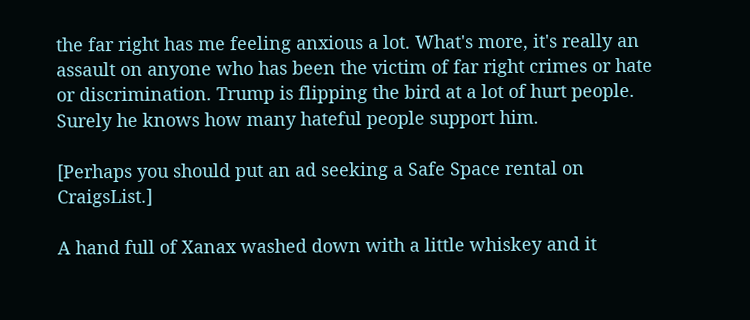the far right has me feeling anxious a lot. What's more, it's really an assault on anyone who has been the victim of far right crimes or hate or discrimination. Trump is flipping the bird at a lot of hurt people. Surely he knows how many hateful people support him.

[Perhaps you should put an ad seeking a Safe Space rental on CraigsList.]

A hand full of Xanax washed down with a little whiskey and it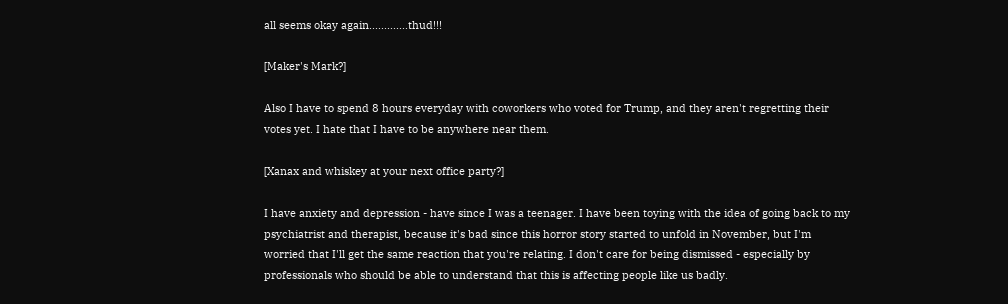all seems okay again.............thud!!!

[Maker's Mark?]

Also I have to spend 8 hours everyday with coworkers who voted for Trump, and they aren't regretting their votes yet. I hate that I have to be anywhere near them.

[Xanax and whiskey at your next office party?]

I have anxiety and depression - have since I was a teenager. I have been toying with the idea of going back to my psychiatrist and therapist, because it's bad since this horror story started to unfold in November, but I'm worried that I'll get the same reaction that you're relating. I don't care for being dismissed - especially by professionals who should be able to understand that this is affecting people like us badly.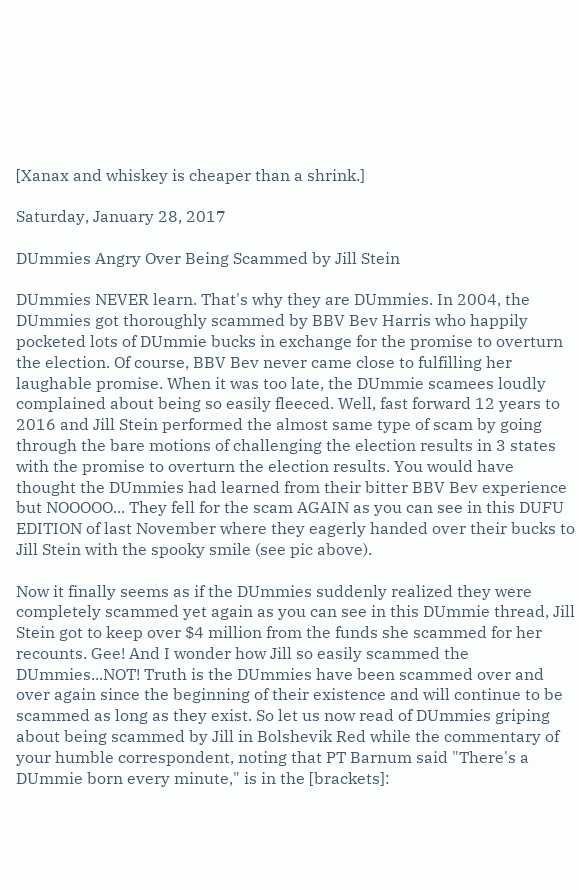[Xanax and whiskey is cheaper than a shrink.]

Saturday, January 28, 2017

DUmmies Angry Over Being Scammed by Jill Stein

DUmmies NEVER learn. That's why they are DUmmies. In 2004, the DUmmies got thoroughly scammed by BBV Bev Harris who happily pocketed lots of DUmmie bucks in exchange for the promise to overturn the election. Of course, BBV Bev never came close to fulfilling her laughable promise. When it was too late, the DUmmie scamees loudly complained about being so easily fleeced. Well, fast forward 12 years to 2016 and Jill Stein performed the almost same type of scam by going through the bare motions of challenging the election results in 3 states with the promise to overturn the election results. You would have thought the DUmmies had learned from their bitter BBV Bev experience but NOOOOO... They fell for the scam AGAIN as you can see in this DUFU EDITION of last November where they eagerly handed over their bucks to Jill Stein with the spooky smile (see pic above).

Now it finally seems as if the DUmmies suddenly realized they were completely scammed yet again as you can see in this DUmmie thread, Jill Stein got to keep over $4 million from the funds she scammed for her recounts. Gee! And I wonder how Jill so easily scammed the DUmmies...NOT! Truth is the DUmmies have been scammed over and over again since the beginning of their existence and will continue to be scammed as long as they exist. So let us now read of DUmmies griping about being scammed by Jill in Bolshevik Red while the commentary of your humble correspondent, noting that PT Barnum said "There's a DUmmie born every minute," is in the [brackets]: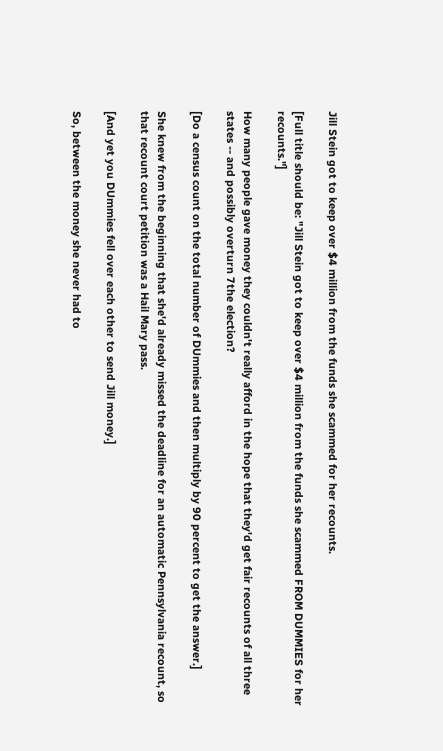Jill Stein got to keep over $4 million from the funds she scammed for her recounts.

[Full title should be: "Jill Stein got to keep over $4 million from the funds she scammed FROM DUMMIES for her recounts."]

How many people gave money they couldn't really afford in the hope that they'd get fair recounts of all three states -- and possibly overturn 7the election?

[Do a census count on the total number of DUmmies and then multiply by 90 percent to get the answer.]

She knew from the beginning that she'd already missed the deadline for an automatic Pennsylvania recount, so that recount court petition was a Hail Mary pass.

[And yet you DUmmies fell over each other to send Jill money.]

So, between the money she never had to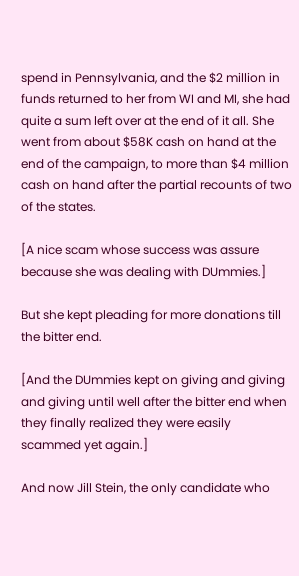spend in Pennsylvania, and the $2 million in funds returned to her from WI and MI, she had quite a sum left over at the end of it all. She went from about $58K cash on hand at the end of the campaign, to more than $4 million cash on hand after the partial recounts of two of the states.

[A nice scam whose success was assure because she was dealing with DUmmies.]

But she kept pleading for more donations till the bitter end.

[And the DUmmies kept on giving and giving and giving until well after the bitter end when they finally realized they were easily scammed yet again.]

And now Jill Stein, the only candidate who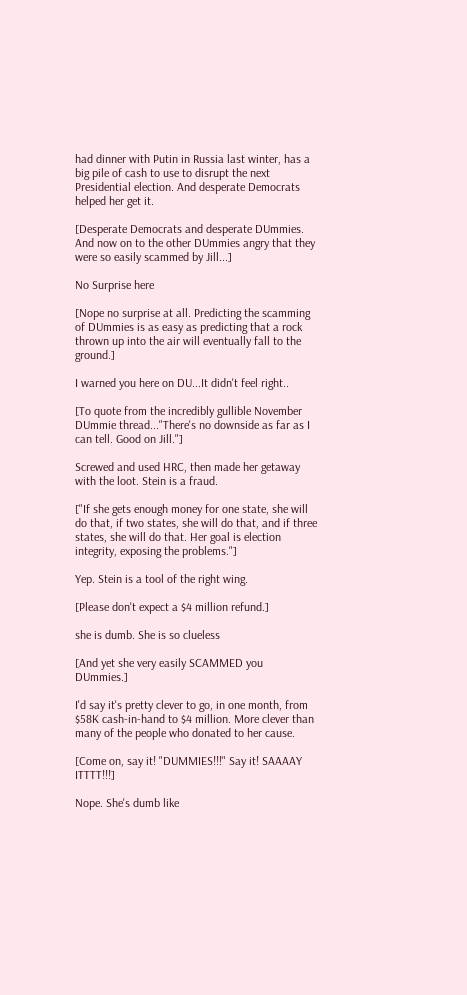had dinner with Putin in Russia last winter, has a big pile of cash to use to disrupt the next Presidential election. And desperate Democrats helped her get it.

[Desperate Democrats and desperate DUmmies. And now on to the other DUmmies angry that they were so easily scammed by Jill...]

No Surprise here

[Nope no surprise at all. Predicting the scamming of DUmmies is as easy as predicting that a rock thrown up into the air will eventually fall to the ground.]

I warned you here on DU...It didn't feel right..

[To quote from the incredibly gullible November DUmmie thread..."There's no downside as far as I can tell. Good on Jill."]

Screwed and used HRC, then made her getaway with the loot. Stein is a fraud.

["If she gets enough money for one state, she will do that, if two states, she will do that, and if three states, she will do that. Her goal is election integrity, exposing the problems."]

Yep. Stein is a tool of the right wing.

[Please don't expect a $4 million refund.]

she is dumb. She is so clueless

[And yet she very easily SCAMMED you DUmmies.]

I'd say it's pretty clever to go, in one month, from $58K cash-in-hand to $4 million. More clever than many of the people who donated to her cause.

[Come on, say it! "DUMMIES!!!" Say it! SAAAAY ITTTT!!!]

Nope. She's dumb like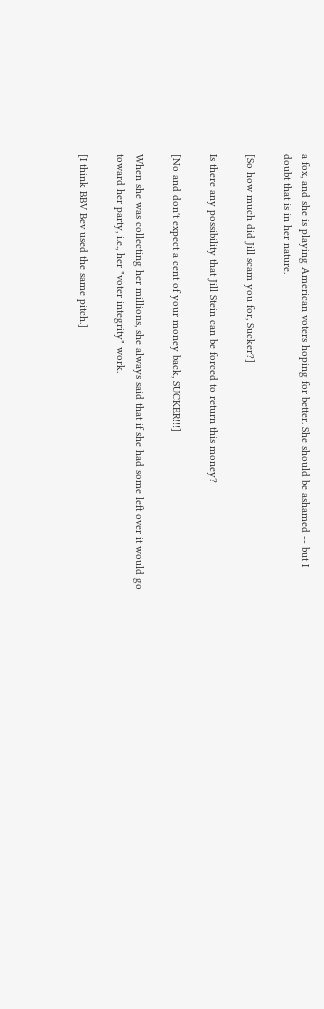a fox, and she is playing American voters hoping for better. She should be ashamed -- but I doubt that is in her nature.

[So how much did Jill scam you for, Sucker?]

Is there any possibility that Jill Stein can be forced to return this money?

[No and don't expect a cent of your money back, SUCKER!!!]

When she was collecting her millions, she always said that if she had some left over it would go toward her party, i.e., her "voter integrity" work.

[I think BBV Bev used the same pitch.]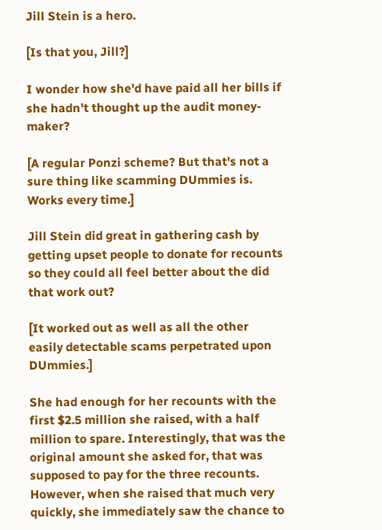Jill Stein is a hero.

[Is that you, Jill?]

I wonder how she'd have paid all her bills if she hadn't thought up the audit money-maker?

[A regular Ponzi scheme? But that's not a sure thing like scamming DUmmies is. Works every time.]

Jill Stein did great in gathering cash by getting upset people to donate for recounts so they could all feel better about the did that work out?

[It worked out as well as all the other easily detectable scams perpetrated upon DUmmies.]

She had enough for her recounts with the first $2.5 million she raised, with a half million to spare. Interestingly, that was the original amount she asked for, that was supposed to pay for the three recounts. However, when she raised that much very quickly, she immediately saw the chance to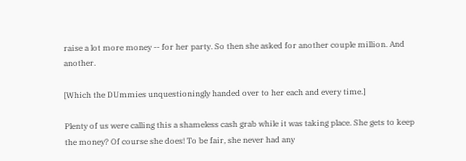raise a lot more money -- for her party. So then she asked for another couple million. And another.

[Which the DUmmies unquestioningly handed over to her each and every time.]

Plenty of us were calling this a shameless cash grab while it was taking place. She gets to keep the money? Of course she does! To be fair, she never had any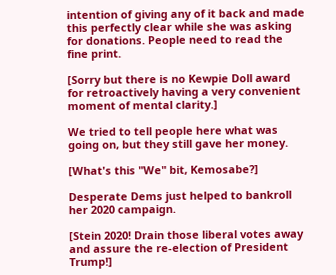intention of giving any of it back and made this perfectly clear while she was asking for donations. People need to read the fine print.

[Sorry but there is no Kewpie Doll award for retroactively having a very convenient moment of mental clarity.]

We tried to tell people here what was going on, but they still gave her money.

[What's this "We" bit, Kemosabe?]

Desperate Dems just helped to bankroll her 2020 campaign.

[Stein 2020! Drain those liberal votes away and assure the re-election of President Trump!]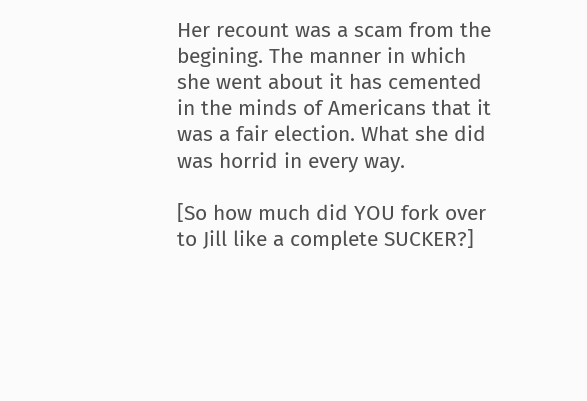Her recount was a scam from the begining. The manner in which she went about it has cemented in the minds of Americans that it was a fair election. What she did was horrid in every way.

[So how much did YOU fork over to Jill like a complete SUCKER?]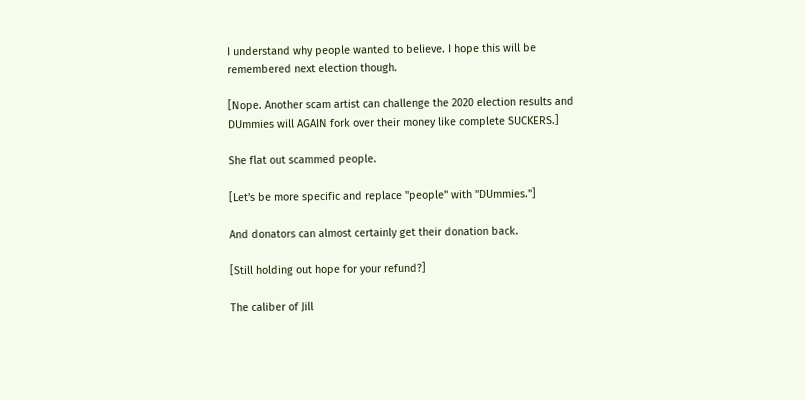I understand why people wanted to believe. I hope this will be remembered next election though.

[Nope. Another scam artist can challenge the 2020 election results and DUmmies will AGAIN fork over their money like complete SUCKERS.]

She flat out scammed people.

[Let's be more specific and replace "people" with "DUmmies."]

And donators can almost certainly get their donation back.

[Still holding out hope for your refund?]

The caliber of Jill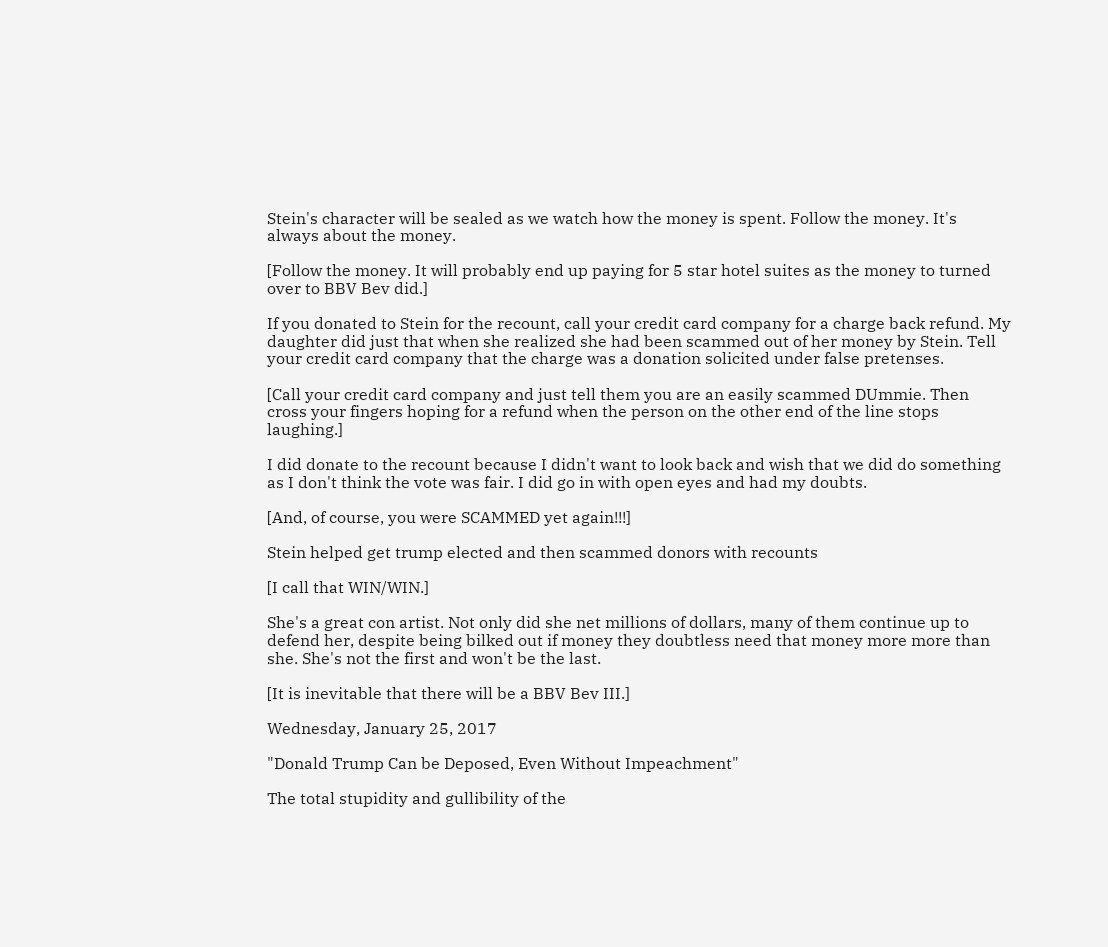Stein's character will be sealed as we watch how the money is spent. Follow the money. It's always about the money.

[Follow the money. It will probably end up paying for 5 star hotel suites as the money to turned over to BBV Bev did.]

If you donated to Stein for the recount, call your credit card company for a charge back refund. My daughter did just that when she realized she had been scammed out of her money by Stein. Tell your credit card company that the charge was a donation solicited under false pretenses.

[Call your credit card company and just tell them you are an easily scammed DUmmie. Then cross your fingers hoping for a refund when the person on the other end of the line stops laughing.]

I did donate to the recount because I didn't want to look back and wish that we did do something as I don't think the vote was fair. I did go in with open eyes and had my doubts.

[And, of course, you were SCAMMED yet again!!!]

Stein helped get trump elected and then scammed donors with recounts

[I call that WIN/WIN.]

She's a great con artist. Not only did she net millions of dollars, many of them continue up to defend her, despite being bilked out if money they doubtless need that money more more than she. She's not the first and won't be the last.

[It is inevitable that there will be a BBV Bev III.]

Wednesday, January 25, 2017

"Donald Trump Can be Deposed, Even Without Impeachment"

The total stupidity and gullibility of the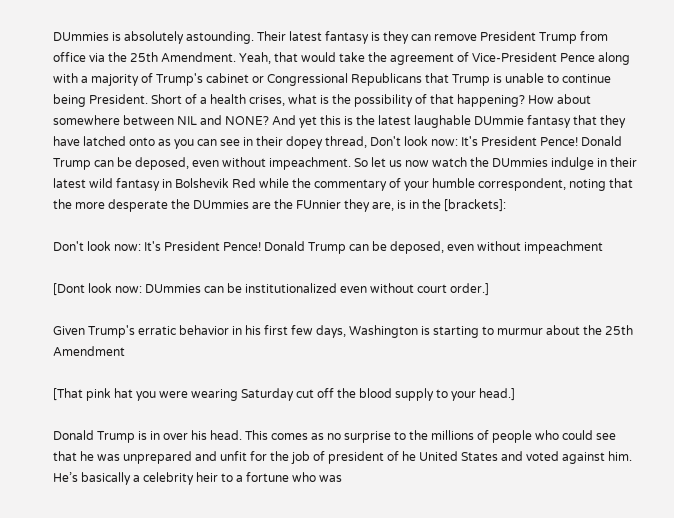DUmmies is absolutely astounding. Their latest fantasy is they can remove President Trump from office via the 25th Amendment. Yeah, that would take the agreement of Vice-President Pence along with a majority of Trump's cabinet or Congressional Republicans that Trump is unable to continue being President. Short of a health crises, what is the possibility of that happening? How about somewhere between NIL and NONE? And yet this is the latest laughable DUmmie fantasy that they have latched onto as you can see in their dopey thread, Don't look now: It's President Pence! Donald Trump can be deposed, even without impeachment. So let us now watch the DUmmies indulge in their latest wild fantasy in Bolshevik Red while the commentary of your humble correspondent, noting that the more desperate the DUmmies are the FUnnier they are, is in the [brackets]:

Don't look now: It's President Pence! Donald Trump can be deposed, even without impeachment

[Dont look now: DUmmies can be institutionalized even without court order.]

Given Trump's erratic behavior in his first few days, Washington is starting to murmur about the 25th Amendment

[That pink hat you were wearing Saturday cut off the blood supply to your head.]

Donald Trump is in over his head. This comes as no surprise to the millions of people who could see that he was unprepared and unfit for the job of president of he United States and voted against him. He’s basically a celebrity heir to a fortune who was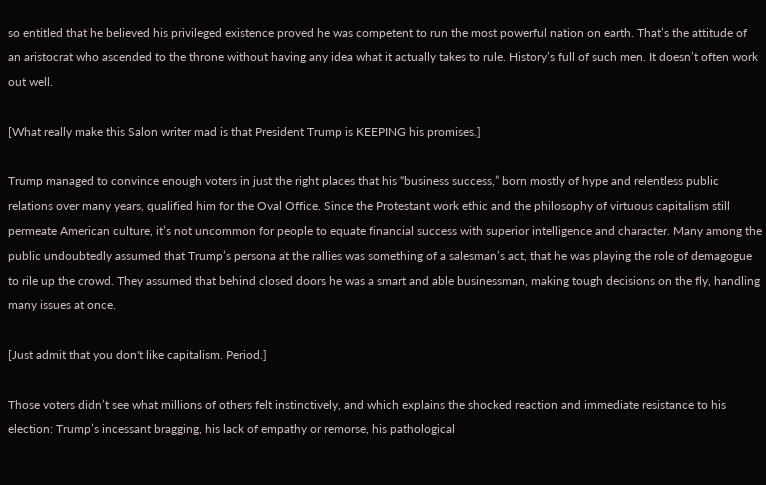so entitled that he believed his privileged existence proved he was competent to run the most powerful nation on earth. That’s the attitude of an aristocrat who ascended to the throne without having any idea what it actually takes to rule. History’s full of such men. It doesn’t often work out well.

[What really make this Salon writer mad is that President Trump is KEEPING his promises.]

Trump managed to convince enough voters in just the right places that his “business success,” born mostly of hype and relentless public relations over many years, qualified him for the Oval Office. Since the Protestant work ethic and the philosophy of virtuous capitalism still permeate American culture, it’s not uncommon for people to equate financial success with superior intelligence and character. Many among the public undoubtedly assumed that Trump’s persona at the rallies was something of a salesman’s act, that he was playing the role of demagogue to rile up the crowd. They assumed that behind closed doors he was a smart and able businessman, making tough decisions on the fly, handling many issues at once.

[Just admit that you don't like capitalism. Period.]

Those voters didn’t see what millions of others felt instinctively, and which explains the shocked reaction and immediate resistance to his election: Trump’s incessant bragging, his lack of empathy or remorse, his pathological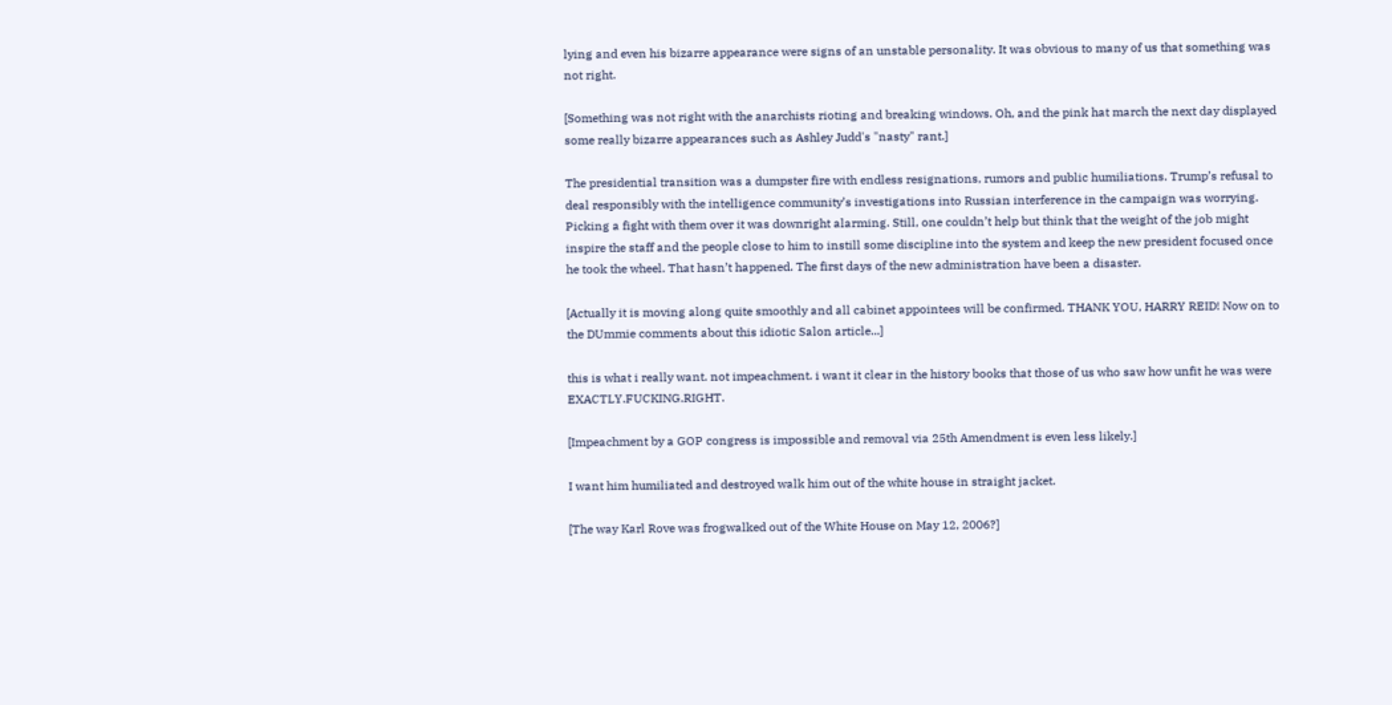lying and even his bizarre appearance were signs of an unstable personality. It was obvious to many of us that something was not right.

[Something was not right with the anarchists rioting and breaking windows. Oh, and the pink hat march the next day displayed some really bizarre appearances such as Ashley Judd's "nasty" rant.]

The presidential transition was a dumpster fire with endless resignations, rumors and public humiliations. Trump’s refusal to deal responsibly with the intelligence community’s investigations into Russian interference in the campaign was worrying. Picking a fight with them over it was downright alarming. Still, one couldn’t help but think that the weight of the job might inspire the staff and the people close to him to instill some discipline into the system and keep the new president focused once he took the wheel. That hasn’t happened. The first days of the new administration have been a disaster.

[Actually it is moving along quite smoothly and all cabinet appointees will be confirmed. THANK YOU, HARRY REID! Now on to the DUmmie comments about this idiotic Salon article...]

this is what i really want. not impeachment. i want it clear in the history books that those of us who saw how unfit he was were EXACTLY.FUCKING.RIGHT.

[Impeachment by a GOP congress is impossible and removal via 25th Amendment is even less likely.]

I want him humiliated and destroyed walk him out of the white house in straight jacket.

[The way Karl Rove was frogwalked out of the White House on May 12, 2006?]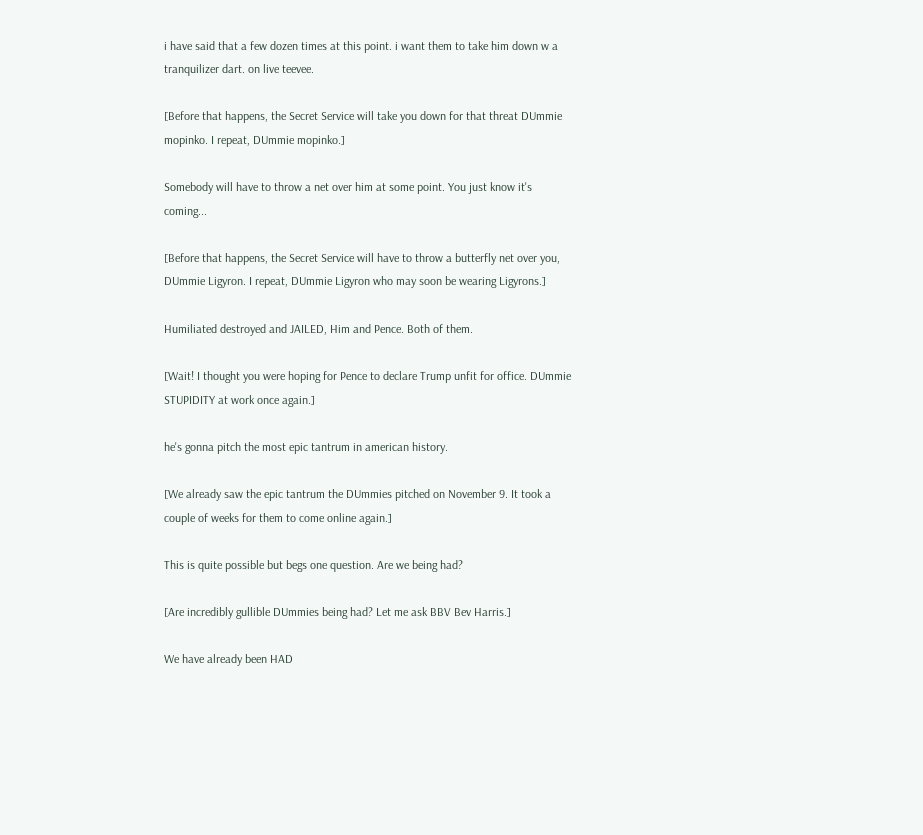i have said that a few dozen times at this point. i want them to take him down w a tranquilizer dart. on live teevee.

[Before that happens, the Secret Service will take you down for that threat DUmmie mopinko. I repeat, DUmmie mopinko.]

Somebody will have to throw a net over him at some point. You just know it's coming...

[Before that happens, the Secret Service will have to throw a butterfly net over you, DUmmie Ligyron. I repeat, DUmmie Ligyron who may soon be wearing Ligyrons.]

Humiliated destroyed and JAILED, Him and Pence. Both of them.

[Wait! I thought you were hoping for Pence to declare Trump unfit for office. DUmmie STUPIDITY at work once again.]

he's gonna pitch the most epic tantrum in american history.

[We already saw the epic tantrum the DUmmies pitched on November 9. It took a couple of weeks for them to come online again.]

This is quite possible but begs one question. Are we being had?

[Are incredibly gullible DUmmies being had? Let me ask BBV Bev Harris.]

We have already been HAD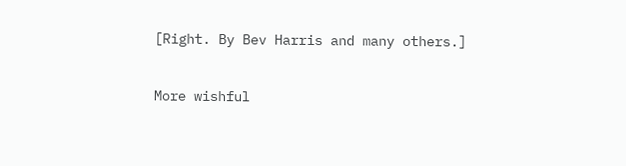[Right. By Bev Harris and many others.]

More wishful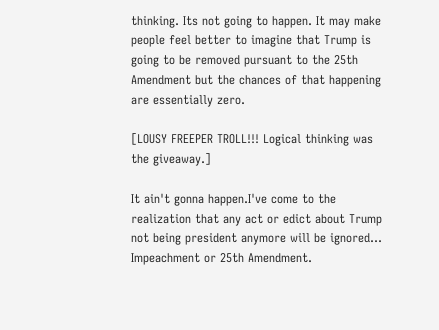thinking. Its not going to happen. It may make people feel better to imagine that Trump is going to be removed pursuant to the 25th Amendment but the chances of that happening are essentially zero.

[LOUSY FREEPER TROLL!!! Logical thinking was the giveaway.]

It ain't gonna happen.I've come to the realization that any act or edict about Trump not being president anymore will be ignored... Impeachment or 25th Amendment.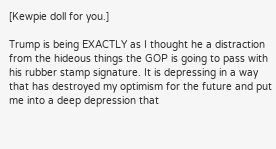[Kewpie doll for you.]

Trump is being EXACTLY as I thought he a distraction from the hideous things the GOP is going to pass with his rubber stamp signature. It is depressing in a way that has destroyed my optimism for the future and put me into a deep depression that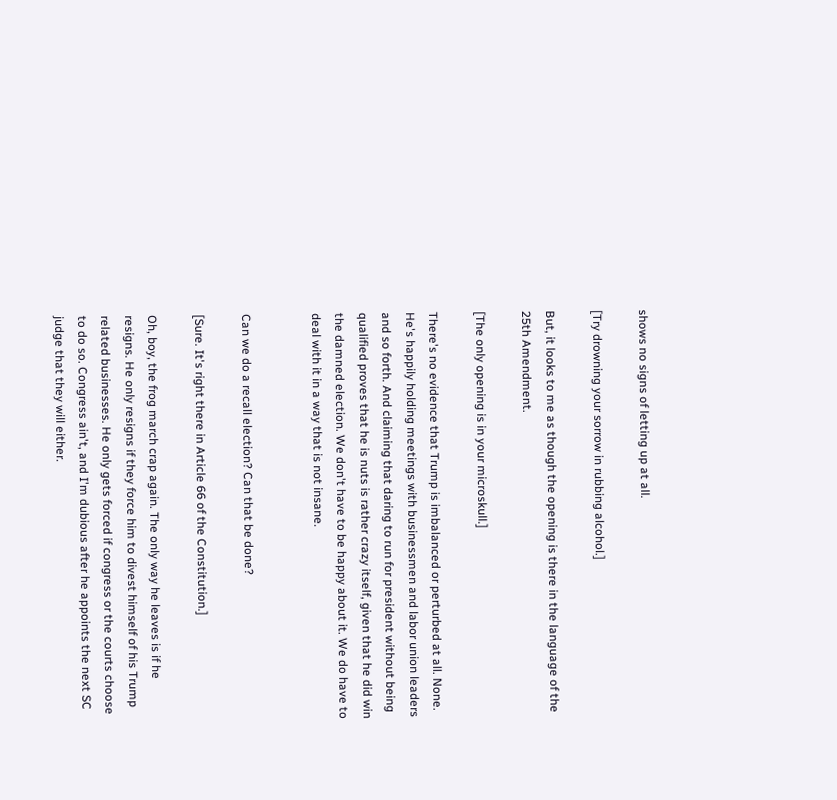shows no signs of letting up at all.

[Try drowning your sorrow in rubbing alcohol.]

But, it looks to me as though the opening is there in the language of the 25th Amendment.

[The only opening is in your microskull.]

There's no evidence that Trump is imbalanced or perturbed at all. None. He's happily holding meetings with businessmen and labor union leaders and so forth. And claiming that daring to run for president without being qualified proves that he is nuts is rather crazy itself, given that he did win the damned election. We don't have to be happy about it. We do have to deal with it in a way that is not insane.


Can we do a recall election? Can that be done?

[Sure. It's right there in Article 66 of the Constitution.]

Oh, boy, the frog march crap again. The only way he leaves is if he resigns. He only resigns if they force him to divest himself of his Trump related businesses. He only gets forced if congress or the courts choose to do so. Congress ain't, and I'm dubious after he appoints the next SC judge that they will either.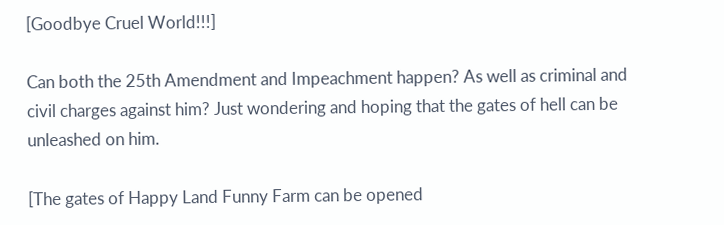[Goodbye Cruel World!!!]

Can both the 25th Amendment and Impeachment happen? As well as criminal and civil charges against him? Just wondering and hoping that the gates of hell can be unleashed on him.

[The gates of Happy Land Funny Farm can be opened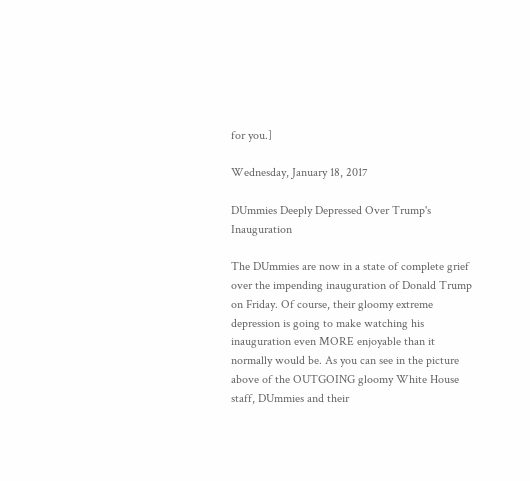for you.]

Wednesday, January 18, 2017

DUmmies Deeply Depressed Over Trump's Inauguration

The DUmmies are now in a state of complete grief over the impending inauguration of Donald Trump on Friday. Of course, their gloomy extreme depression is going to make watching his inauguration even MORE enjoyable than it normally would be. As you can see in the picture above of the OUTGOING gloomy White House staff, DUmmies and their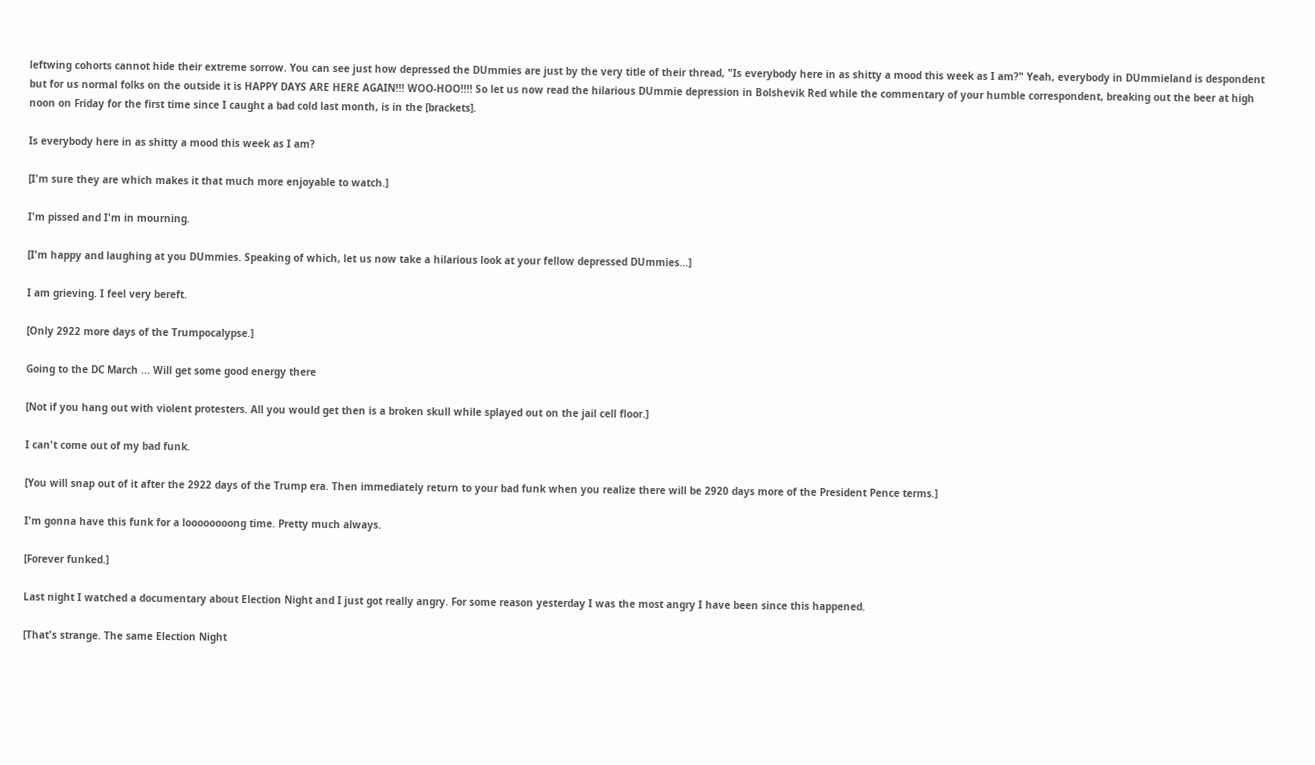leftwing cohorts cannot hide their extreme sorrow. You can see just how depressed the DUmmies are just by the very title of their thread, "Is everybody here in as shitty a mood this week as I am?" Yeah, everybody in DUmmieland is despondent but for us normal folks on the outside it is HAPPY DAYS ARE HERE AGAIN!!! WOO-HOO!!!! So let us now read the hilarious DUmmie depression in Bolshevik Red while the commentary of your humble correspondent, breaking out the beer at high noon on Friday for the first time since I caught a bad cold last month, is in the [brackets].

Is everybody here in as shitty a mood this week as I am?

[I'm sure they are which makes it that much more enjoyable to watch.]

I'm pissed and I'm in mourning.

[I'm happy and laughing at you DUmmies. Speaking of which, let us now take a hilarious look at your fellow depressed DUmmies...]

I am grieving. I feel very bereft.

[Only 2922 more days of the Trumpocalypse.]

Going to the DC March ... Will get some good energy there

[Not if you hang out with violent protesters. All you would get then is a broken skull while splayed out on the jail cell floor.]

I can't come out of my bad funk.

[You will snap out of it after the 2922 days of the Trump era. Then immediately return to your bad funk when you realize there will be 2920 days more of the President Pence terms.]

I'm gonna have this funk for a loooooooong time. Pretty much always.

[Forever funked.]

Last night I watched a documentary about Election Night and I just got really angry. For some reason yesterday I was the most angry I have been since this happened.

[That's strange. The same Election Night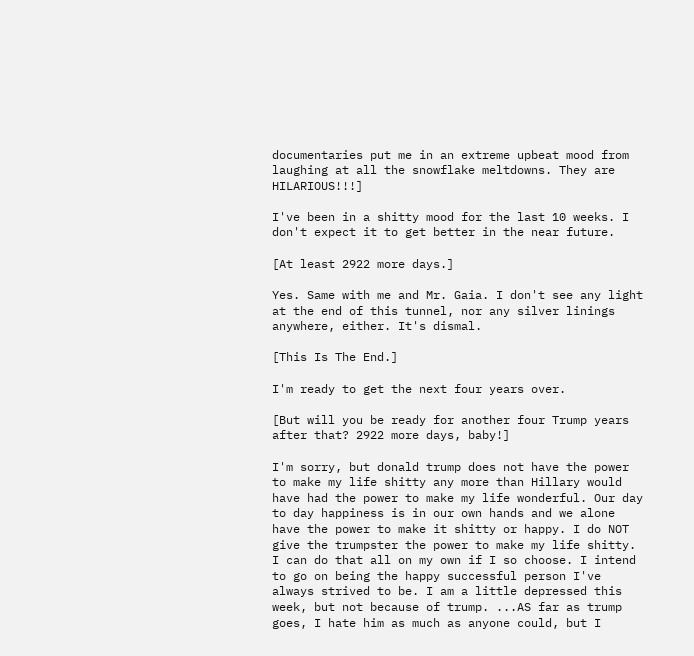documentaries put me in an extreme upbeat mood from laughing at all the snowflake meltdowns. They are HILARIOUS!!!]

I've been in a shitty mood for the last 10 weeks. I don't expect it to get better in the near future.

[At least 2922 more days.]

Yes. Same with me and Mr. Gaia. I don't see any light at the end of this tunnel, nor any silver linings anywhere, either. It's dismal.

[This Is The End.]

I'm ready to get the next four years over.

[But will you be ready for another four Trump years after that? 2922 more days, baby!]

I'm sorry, but donald trump does not have the power to make my life shitty any more than Hillary would have had the power to make my life wonderful. Our day to day happiness is in our own hands and we alone have the power to make it shitty or happy. I do NOT give the trumpster the power to make my life shitty. I can do that all on my own if I so choose. I intend to go on being the happy successful person I've always strived to be. I am a little depressed this week, but not because of trump. ...AS far as trump goes, I hate him as much as anyone could, but I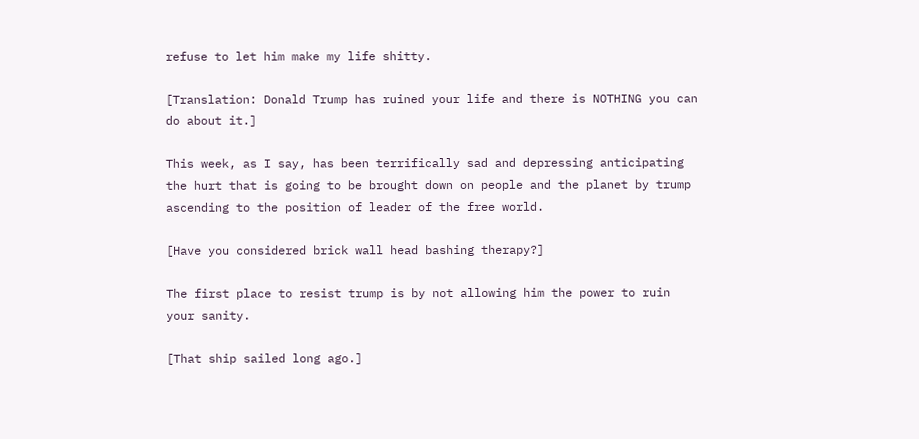refuse to let him make my life shitty.

[Translation: Donald Trump has ruined your life and there is NOTHING you can do about it.]

This week, as I say, has been terrifically sad and depressing anticipating the hurt that is going to be brought down on people and the planet by trump ascending to the position of leader of the free world.

[Have you considered brick wall head bashing therapy?]

The first place to resist trump is by not allowing him the power to ruin your sanity.

[That ship sailed long ago.]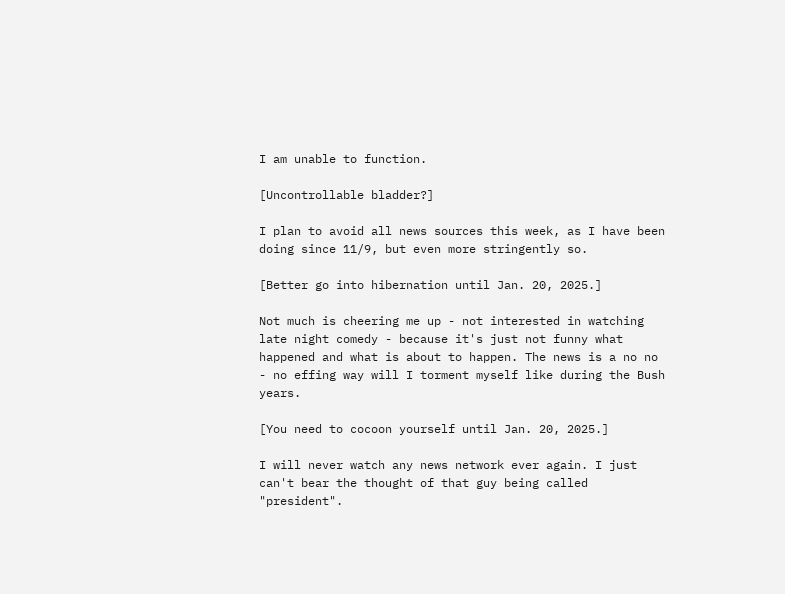I am unable to function.

[Uncontrollable bladder?]

I plan to avoid all news sources this week, as I have been doing since 11/9, but even more stringently so.

[Better go into hibernation until Jan. 20, 2025.]

Not much is cheering me up - not interested in watching late night comedy - because it's just not funny what happened and what is about to happen. The news is a no no - no effing way will I torment myself like during the Bush years.

[You need to cocoon yourself until Jan. 20, 2025.]

I will never watch any news network ever again. I just can't bear the thought of that guy being called "president".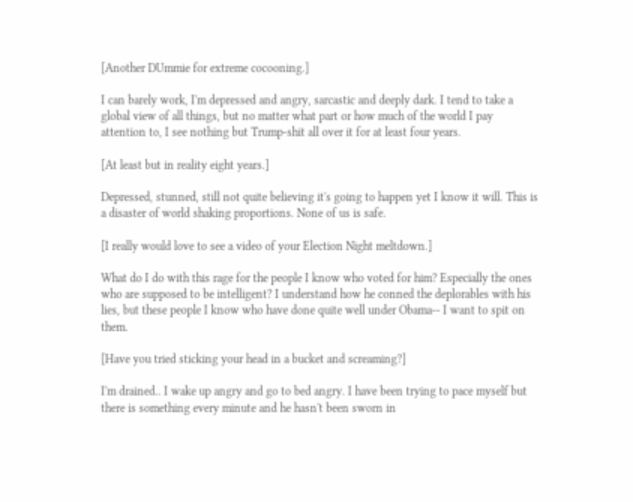[Another DUmmie for extreme cocooning.]

I can barely work, I'm depressed and angry, sarcastic and deeply dark. I tend to take a global view of all things, but no matter what part or how much of the world I pay attention to, I see nothing but Trump-shit all over it for at least four years.

[At least but in reality eight years.]

Depressed, stunned, still not quite believing it's going to happen yet I know it will. This is a disaster of world shaking proportions. None of us is safe.

[I really would love to see a video of your Election Night meltdown.]

What do I do with this rage for the people I know who voted for him? Especially the ones who are supposed to be intelligent? I understand how he conned the deplorables with his lies, but these people I know who have done quite well under Obama-- I want to spit on them.

[Have you tried sticking your head in a bucket and screaming?]

I'm drained.. I wake up angry and go to bed angry. I have been trying to pace myself but there is something every minute and he hasn't been sworn in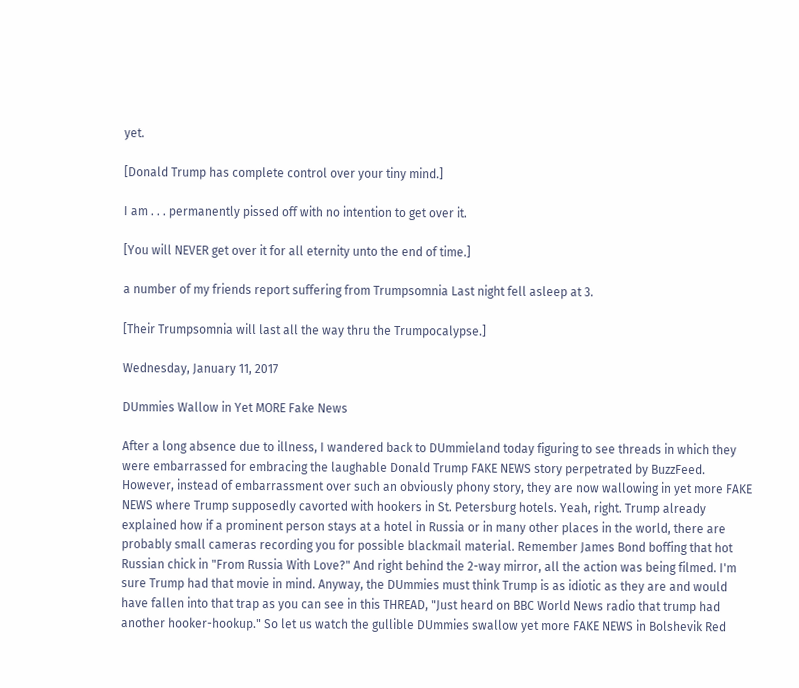yet.

[Donald Trump has complete control over your tiny mind.]

I am . . . permanently pissed off with no intention to get over it.

[You will NEVER get over it for all eternity unto the end of time.]

a number of my friends report suffering from Trumpsomnia Last night fell asleep at 3.

[Their Trumpsomnia will last all the way thru the Trumpocalypse.]

Wednesday, January 11, 2017

DUmmies Wallow in Yet MORE Fake News

After a long absence due to illness, I wandered back to DUmmieland today figuring to see threads in which they were embarrassed for embracing the laughable Donald Trump FAKE NEWS story perpetrated by BuzzFeed. However, instead of embarrassment over such an obviously phony story, they are now wallowing in yet more FAKE NEWS where Trump supposedly cavorted with hookers in St. Petersburg hotels. Yeah, right. Trump already explained how if a prominent person stays at a hotel in Russia or in many other places in the world, there are probably small cameras recording you for possible blackmail material. Remember James Bond boffing that hot Russian chick in "From Russia With Love?" And right behind the 2-way mirror, all the action was being filmed. I'm sure Trump had that movie in mind. Anyway, the DUmmies must think Trump is as idiotic as they are and would have fallen into that trap as you can see in this THREAD, "Just heard on BBC World News radio that trump had another hooker-hookup." So let us watch the gullible DUmmies swallow yet more FAKE NEWS in Bolshevik Red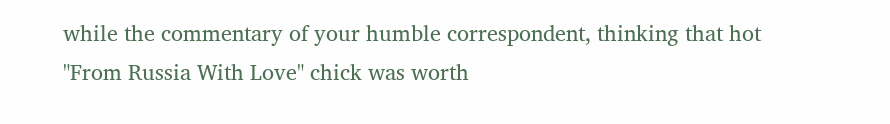while the commentary of your humble correspondent, thinking that hot "From Russia With Love" chick was worth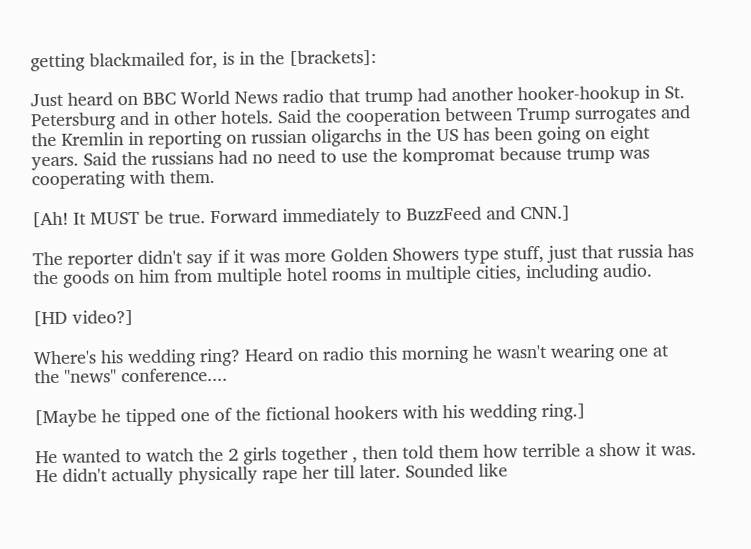getting blackmailed for, is in the [brackets]:

Just heard on BBC World News radio that trump had another hooker-hookup in St. Petersburg and in other hotels. Said the cooperation between Trump surrogates and the Kremlin in reporting on russian oligarchs in the US has been going on eight years. Said the russians had no need to use the kompromat because trump was cooperating with them.

[Ah! It MUST be true. Forward immediately to BuzzFeed and CNN.]

The reporter didn't say if it was more Golden Showers type stuff, just that russia has the goods on him from multiple hotel rooms in multiple cities, including audio.

[HD video?]

Where's his wedding ring? Heard on radio this morning he wasn't wearing one at the "news" conference....

[Maybe he tipped one of the fictional hookers with his wedding ring.]

He wanted to watch the 2 girls together , then told them how terrible a show it was. He didn't actually physically rape her till later. Sounded like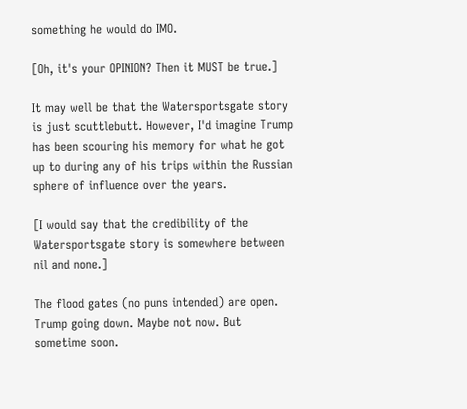something he would do IMO.

[Oh, it's your OPINION? Then it MUST be true.]

It may well be that the Watersportsgate story is just scuttlebutt. However, I'd imagine Trump has been scouring his memory for what he got up to during any of his trips within the Russian sphere of influence over the years.

[I would say that the credibility of the Watersportsgate story is somewhere between nil and none.]

The flood gates (no puns intended) are open. Trump going down. Maybe not now. But sometime soon.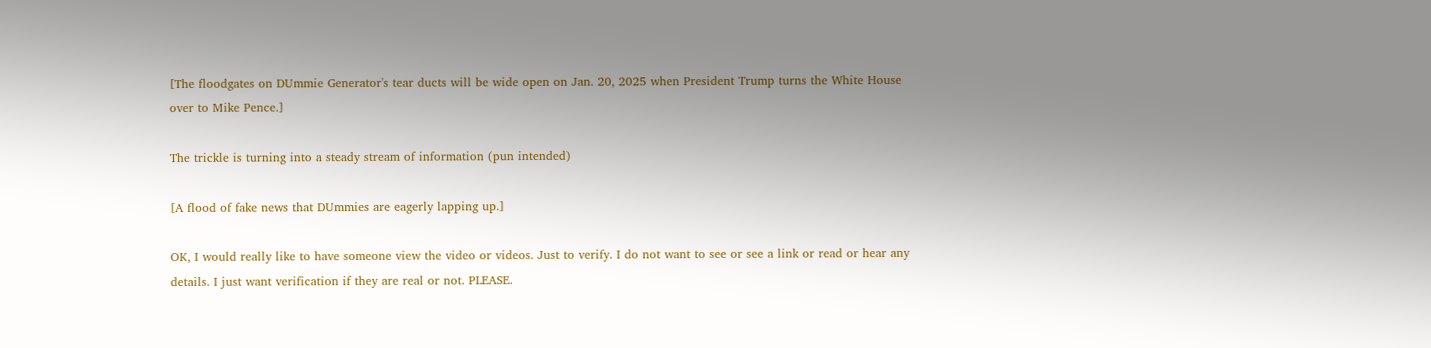[The floodgates on DUmmie Generator's tear ducts will be wide open on Jan. 20, 2025 when President Trump turns the White House over to Mike Pence.]

The trickle is turning into a steady stream of information (pun intended)

[A flood of fake news that DUmmies are eagerly lapping up.]

OK, I would really like to have someone view the video or videos. Just to verify. I do not want to see or see a link or read or hear any details. I just want verification if they are real or not. PLEASE.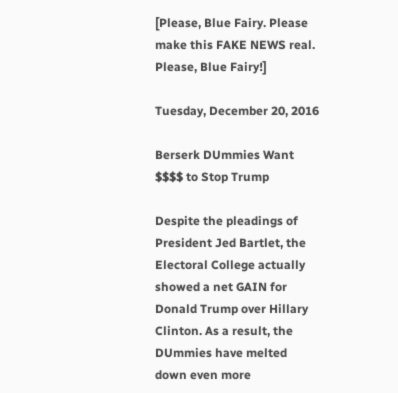[Please, Blue Fairy. Please make this FAKE NEWS real. Please, Blue Fairy!]

Tuesday, December 20, 2016

Berserk DUmmies Want $$$$ to Stop Trump

Despite the pleadings of President Jed Bartlet, the Electoral College actually showed a net GAIN for Donald Trump over Hillary Clinton. As a result, the DUmmies have melted down even more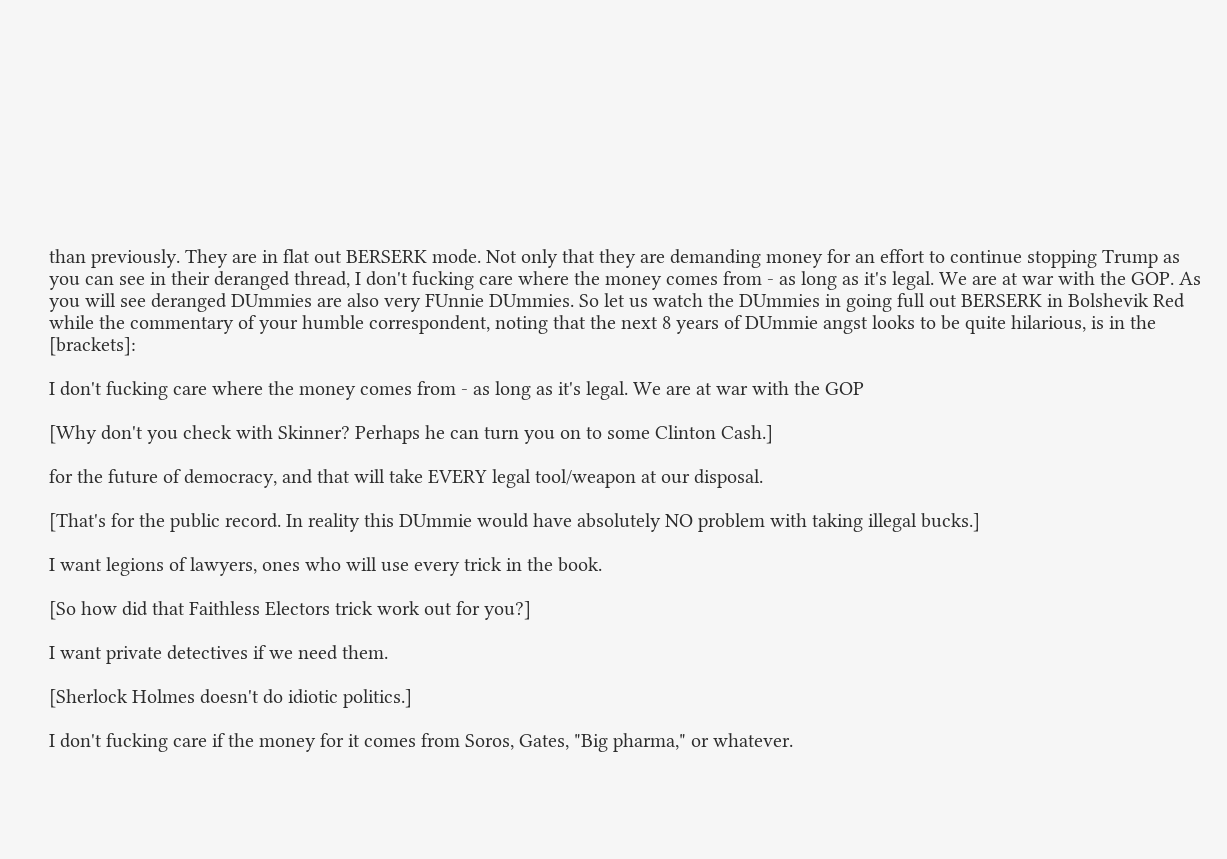than previously. They are in flat out BERSERK mode. Not only that they are demanding money for an effort to continue stopping Trump as you can see in their deranged thread, I don't fucking care where the money comes from - as long as it's legal. We are at war with the GOP. As you will see deranged DUmmies are also very FUnnie DUmmies. So let us watch the DUmmies in going full out BERSERK in Bolshevik Red while the commentary of your humble correspondent, noting that the next 8 years of DUmmie angst looks to be quite hilarious, is in the [brackets]:

I don't fucking care where the money comes from - as long as it's legal. We are at war with the GOP

[Why don't you check with Skinner? Perhaps he can turn you on to some Clinton Cash.]

for the future of democracy, and that will take EVERY legal tool/weapon at our disposal.

[That's for the public record. In reality this DUmmie would have absolutely NO problem with taking illegal bucks.]

I want legions of lawyers, ones who will use every trick in the book.

[So how did that Faithless Electors trick work out for you?]

I want private detectives if we need them.

[Sherlock Holmes doesn't do idiotic politics.]

I don't fucking care if the money for it comes from Soros, Gates, "Big pharma," or whatever.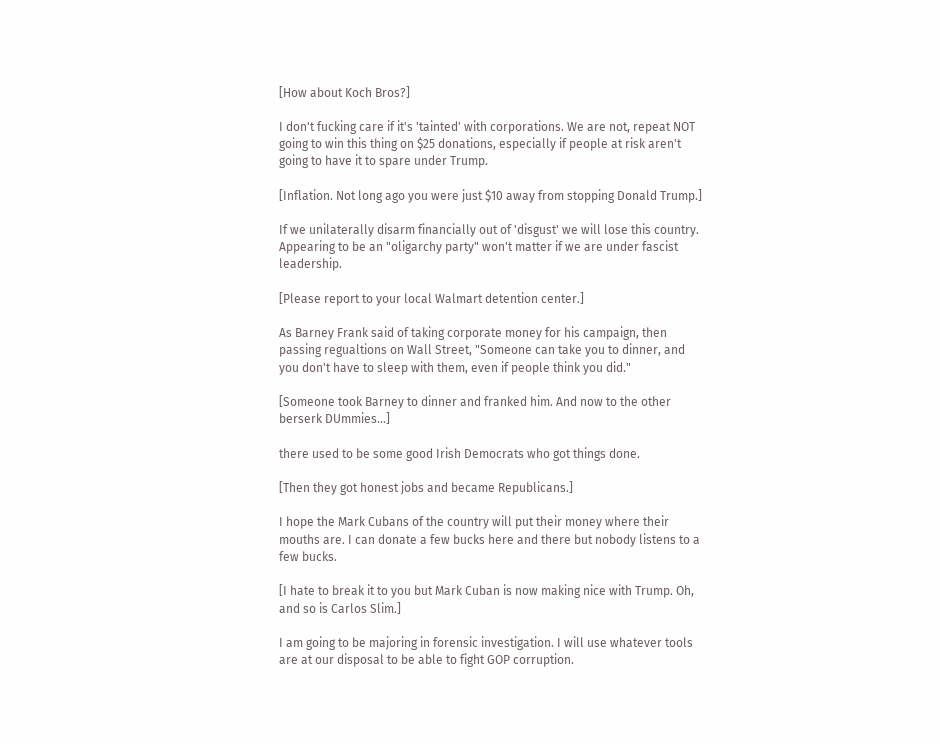[How about Koch Bros?]

I don't fucking care if it's 'tainted' with corporations. We are not, repeat NOT going to win this thing on $25 donations, especially if people at risk aren't going to have it to spare under Trump.

[Inflation. Not long ago you were just $10 away from stopping Donald Trump.]

If we unilaterally disarm financially out of 'disgust' we will lose this country. Appearing to be an "oligarchy party" won't matter if we are under fascist leadership.

[Please report to your local Walmart detention center.]

As Barney Frank said of taking corporate money for his campaign, then passing regualtions on Wall Street, "Someone can take you to dinner, and you don't have to sleep with them, even if people think you did."

[Someone took Barney to dinner and franked him. And now to the other berserk DUmmies...]

there used to be some good Irish Democrats who got things done.

[Then they got honest jobs and became Republicans.]

I hope the Mark Cubans of the country will put their money where their mouths are. I can donate a few bucks here and there but nobody listens to a few bucks.

[I hate to break it to you but Mark Cuban is now making nice with Trump. Oh, and so is Carlos Slim.]

I am going to be majoring in forensic investigation. I will use whatever tools are at our disposal to be able to fight GOP corruption.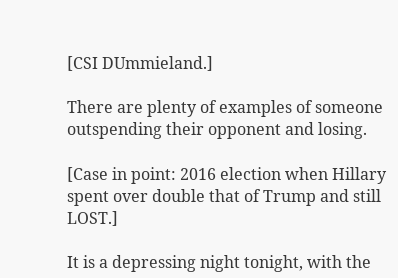[CSI DUmmieland.]

There are plenty of examples of someone outspending their opponent and losing.

[Case in point: 2016 election when Hillary spent over double that of Trump and still LOST.]

It is a depressing night tonight, with the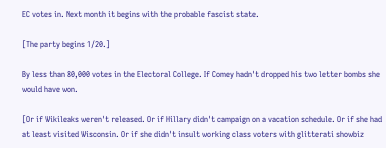EC votes in. Next month it begins with the probable fascist state.

[The party begins 1/20.]

By less than 80,000 votes in the Electoral College. If Comey hadn't dropped his two letter bombs she would have won.

[Or if Wikileaks weren't released. Or if Hillary didn't campaign on a vacation schedule. Or if she had at least visited Wisconsin. Or if she didn't insult working class voters with glitterati showbiz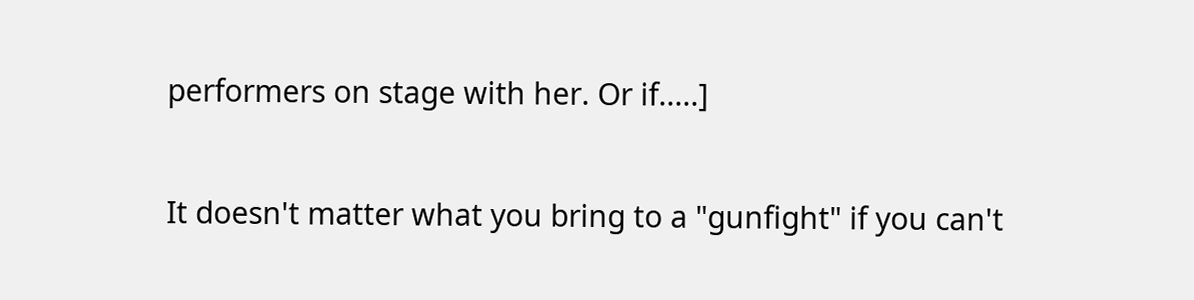performers on stage with her. Or if.....]

It doesn't matter what you bring to a "gunfight" if you can't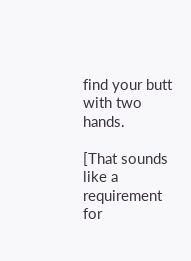find your butt with two hands.

[That sounds like a requirement for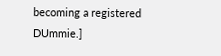becoming a registered DUmmie.]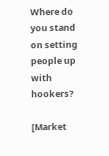Where do you stand on setting people up with hookers?

[Market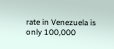rate in Venezuela is only 100,000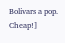Bolivars a pop. Cheap!]